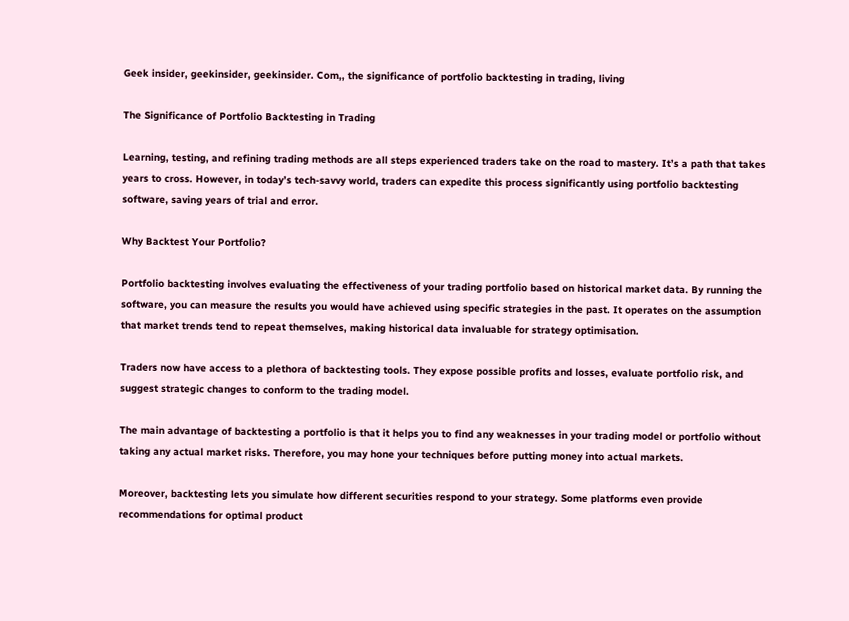Geek insider, geekinsider, geekinsider. Com,, the significance of portfolio backtesting in trading, living

The Significance of Portfolio Backtesting in Trading

Learning, testing, and refining trading methods are all steps experienced traders take on the road to mastery. It’s a path that takes years to cross. However, in today’s tech-savvy world, traders can expedite this process significantly using portfolio backtesting software, saving years of trial and error.

Why Backtest Your Portfolio?

Portfolio backtesting involves evaluating the effectiveness of your trading portfolio based on historical market data. By running the software, you can measure the results you would have achieved using specific strategies in the past. It operates on the assumption that market trends tend to repeat themselves, making historical data invaluable for strategy optimisation.

Traders now have access to a plethora of backtesting tools. They expose possible profits and losses, evaluate portfolio risk, and suggest strategic changes to conform to the trading model.

The main advantage of backtesting a portfolio is that it helps you to find any weaknesses in your trading model or portfolio without taking any actual market risks. Therefore, you may hone your techniques before putting money into actual markets.

Moreover, backtesting lets you simulate how different securities respond to your strategy. Some platforms even provide recommendations for optimal product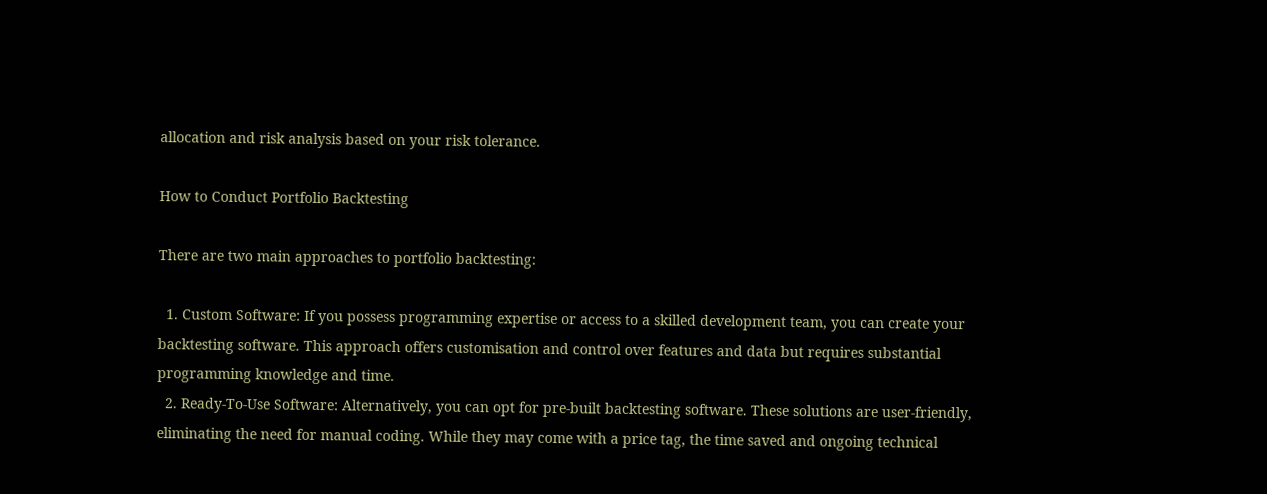allocation and risk analysis based on your risk tolerance.

How to Conduct Portfolio Backtesting

There are two main approaches to portfolio backtesting:

  1. Custom Software: If you possess programming expertise or access to a skilled development team, you can create your backtesting software. This approach offers customisation and control over features and data but requires substantial programming knowledge and time.
  2. Ready-To-Use Software: Alternatively, you can opt for pre-built backtesting software. These solutions are user-friendly, eliminating the need for manual coding. While they may come with a price tag, the time saved and ongoing technical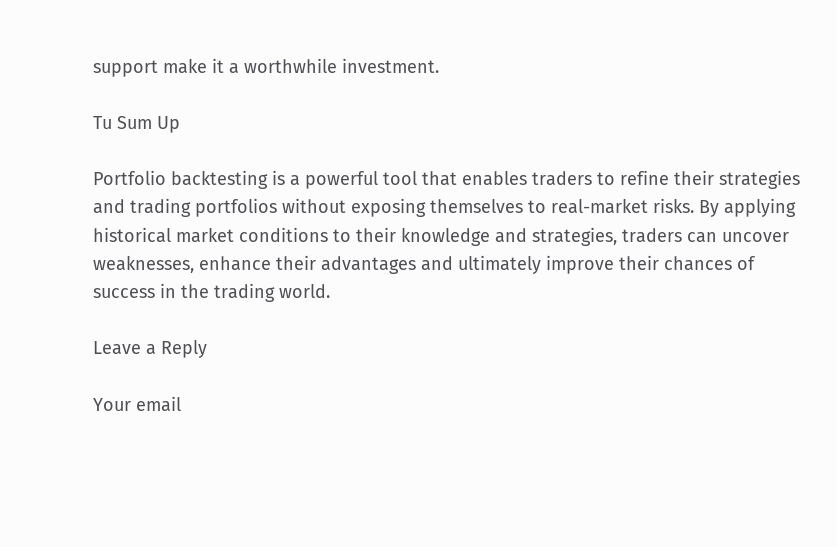support make it a worthwhile investment.

Tu Sum Up

Portfolio backtesting is a powerful tool that enables traders to refine their strategies and trading portfolios without exposing themselves to real-market risks. By applying historical market conditions to their knowledge and strategies, traders can uncover weaknesses, enhance their advantages and ultimately improve their chances of success in the trading world.

Leave a Reply

Your email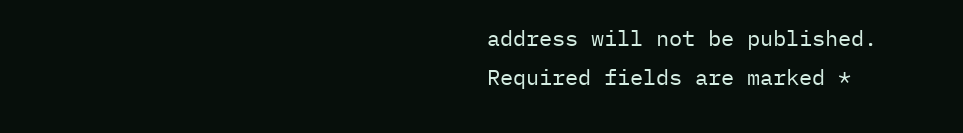address will not be published. Required fields are marked *